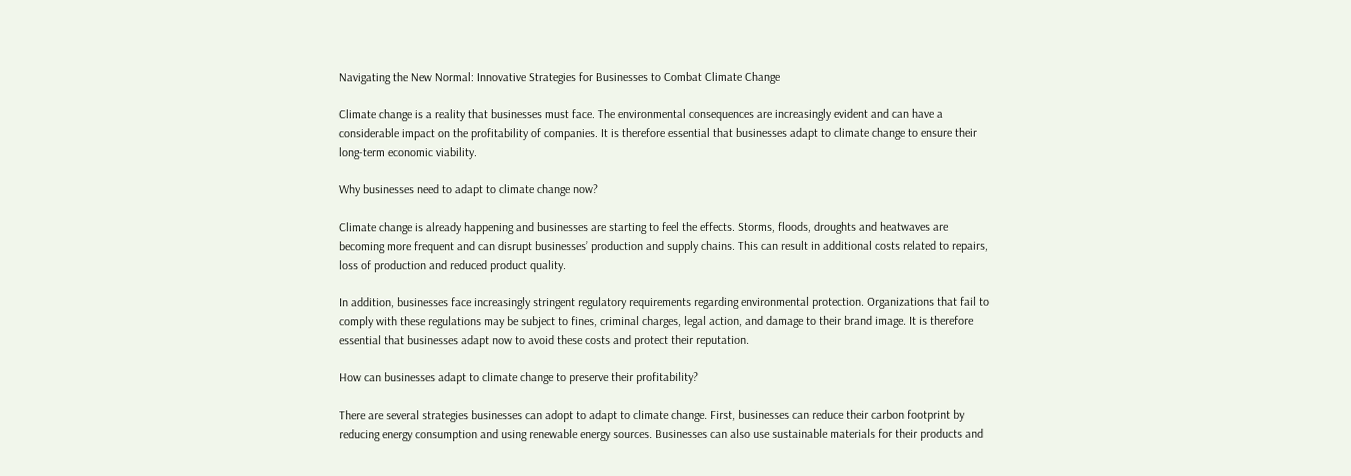Navigating the New Normal: Innovative Strategies for Businesses to Combat Climate Change

Climate change is a reality that businesses must face. The environmental consequences are increasingly evident and can have a considerable impact on the profitability of companies. It is therefore essential that businesses adapt to climate change to ensure their long-term economic viability.

Why businesses need to adapt to climate change now?

Climate change is already happening and businesses are starting to feel the effects. Storms, floods, droughts and heatwaves are becoming more frequent and can disrupt businesses’ production and supply chains. This can result in additional costs related to repairs, loss of production and reduced product quality.

In addition, businesses face increasingly stringent regulatory requirements regarding environmental protection. Organizations that fail to comply with these regulations may be subject to fines, criminal charges, legal action, and damage to their brand image. It is therefore essential that businesses adapt now to avoid these costs and protect their reputation.

How can businesses adapt to climate change to preserve their profitability?

There are several strategies businesses can adopt to adapt to climate change. First, businesses can reduce their carbon footprint by reducing energy consumption and using renewable energy sources. Businesses can also use sustainable materials for their products and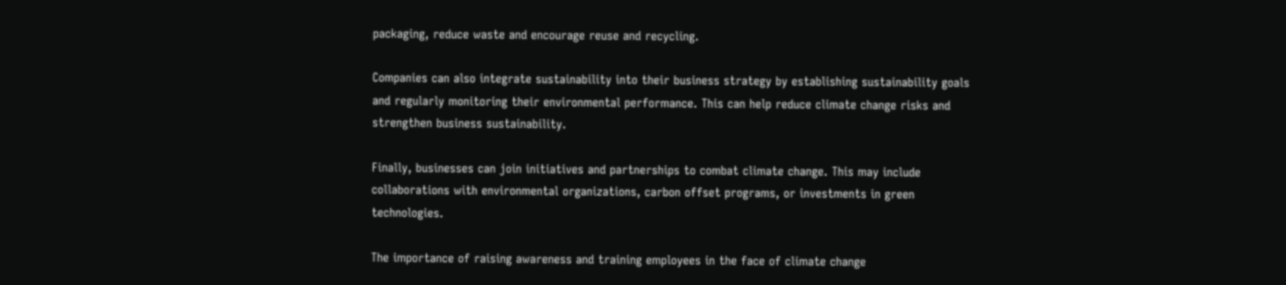packaging, reduce waste and encourage reuse and recycling.

Companies can also integrate sustainability into their business strategy by establishing sustainability goals and regularly monitoring their environmental performance. This can help reduce climate change risks and strengthen business sustainability.

Finally, businesses can join initiatives and partnerships to combat climate change. This may include collaborations with environmental organizations, carbon offset programs, or investments in green technologies.

The importance of raising awareness and training employees in the face of climate change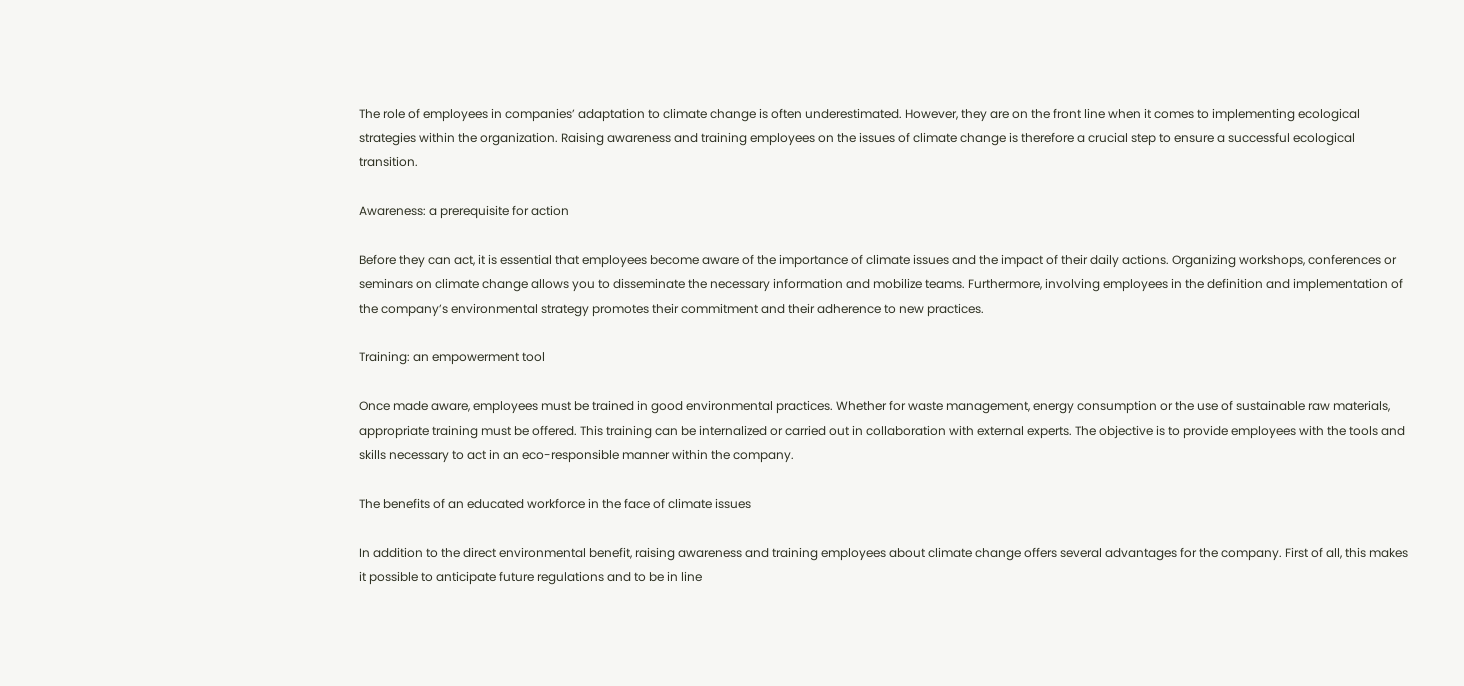The role of employees in companies’ adaptation to climate change is often underestimated. However, they are on the front line when it comes to implementing ecological strategies within the organization. Raising awareness and training employees on the issues of climate change is therefore a crucial step to ensure a successful ecological transition.

Awareness: a prerequisite for action

Before they can act, it is essential that employees become aware of the importance of climate issues and the impact of their daily actions. Organizing workshops, conferences or seminars on climate change allows you to disseminate the necessary information and mobilize teams. Furthermore, involving employees in the definition and implementation of the company’s environmental strategy promotes their commitment and their adherence to new practices.

Training: an empowerment tool

Once made aware, employees must be trained in good environmental practices. Whether for waste management, energy consumption or the use of sustainable raw materials, appropriate training must be offered. This training can be internalized or carried out in collaboration with external experts. The objective is to provide employees with the tools and skills necessary to act in an eco-responsible manner within the company.

The benefits of an educated workforce in the face of climate issues

In addition to the direct environmental benefit, raising awareness and training employees about climate change offers several advantages for the company. First of all, this makes it possible to anticipate future regulations and to be in line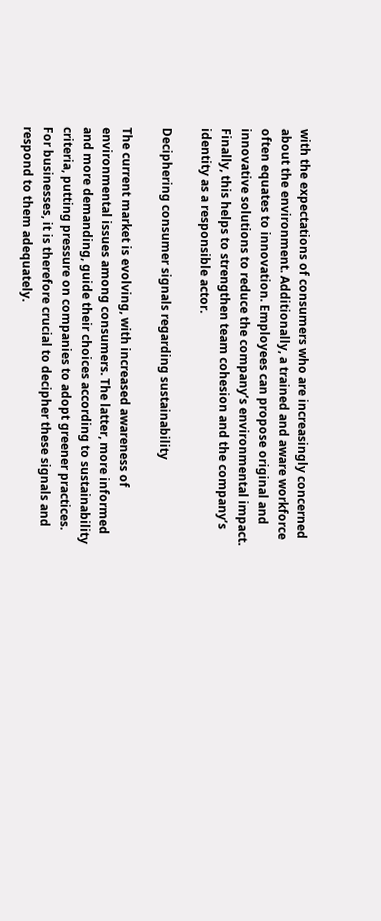with the expectations of consumers who are increasingly concerned about the environment. Additionally, a trained and aware workforce often equates to innovation. Employees can propose original and innovative solutions to reduce the company’s environmental impact. Finally, this helps to strengthen team cohesion and the company’s identity as a responsible actor.

Deciphering consumer signals regarding sustainability

The current market is evolving, with increased awareness of environmental issues among consumers. The latter, more informed and more demanding, guide their choices according to sustainability criteria, putting pressure on companies to adopt greener practices. For businesses, it is therefore crucial to decipher these signals and respond to them adequately.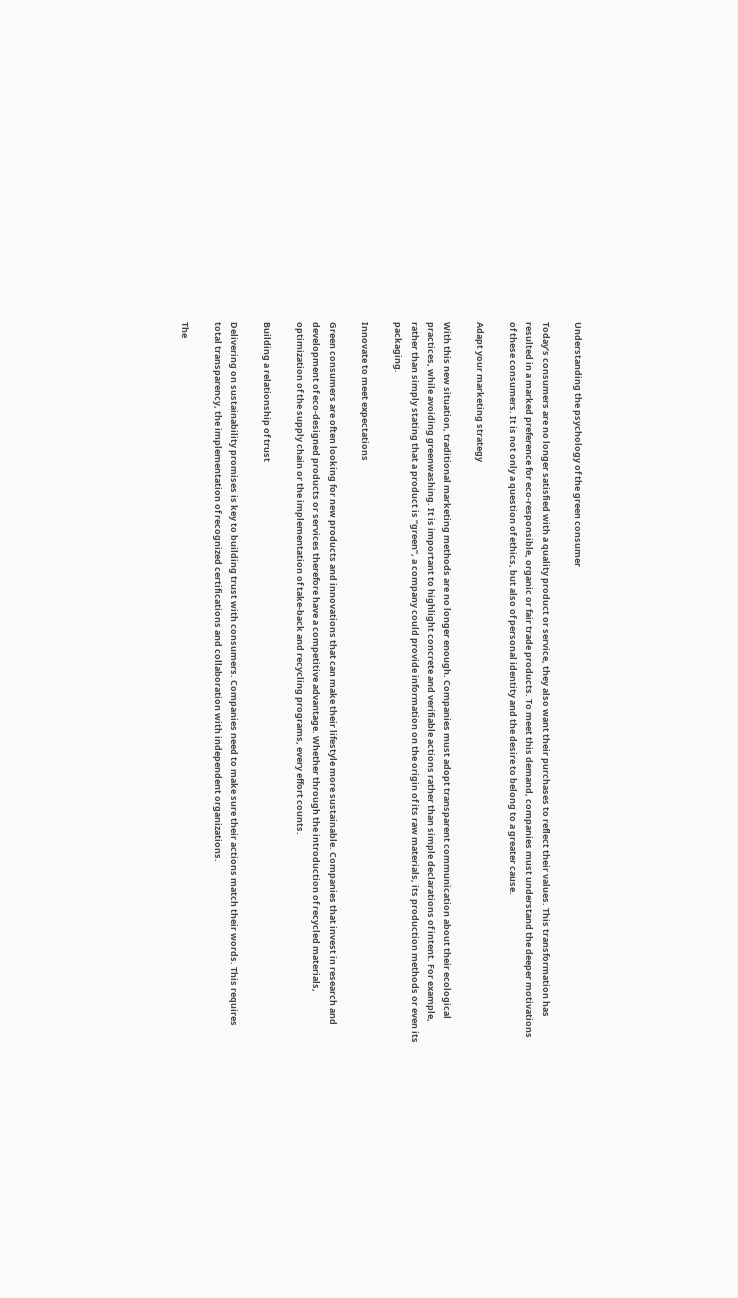Understanding the psychology of the green consumer

Today’s consumers are no longer satisfied with a quality product or service, they also want their purchases to reflect their values. This transformation has resulted in a marked preference for eco-responsible, organic or fair trade products. To meet this demand, companies must understand the deeper motivations of these consumers. It is not only a question of ethics, but also of personal identity and the desire to belong to a greater cause.

Adapt your marketing strategy

With this new situation, traditional marketing methods are no longer enough. Companies must adopt transparent communication about their ecological practices, while avoiding greenwashing. It is important to highlight concrete and verifiable actions rather than simple declarations of intent. For example, rather than simply stating that a product is “green”, a company could provide information on the origin of its raw materials, its production methods or even its packaging.

Innovate to meet expectations

Green consumers are often looking for new products and innovations that can make their lifestyle more sustainable. Companies that invest in research and development of eco-designed products or services therefore have a competitive advantage. Whether through the introduction of recycled materials, optimization of the supply chain or the implementation of take-back and recycling programs, every effort counts.

Building a relationship of trust

Delivering on sustainability promises is key to building trust with consumers. Companies need to make sure their actions match their words. This requires total transparency, the implementation of recognized certifications and collaboration with independent organizations.

The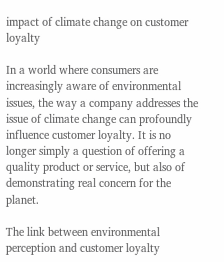impact of climate change on customer loyalty

In a world where consumers are increasingly aware of environmental issues, the way a company addresses the issue of climate change can profoundly influence customer loyalty. It is no longer simply a question of offering a quality product or service, but also of demonstrating real concern for the planet.

The link between environmental perception and customer loyalty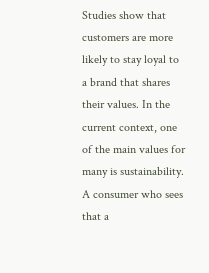Studies show that customers are more likely to stay loyal to a brand that shares their values. In the current context, one of the main values for many is sustainability. A consumer who sees that a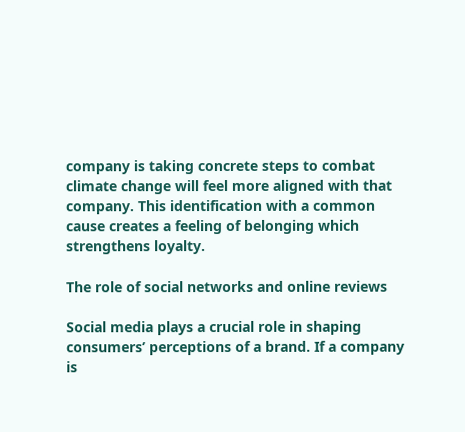company is taking concrete steps to combat climate change will feel more aligned with that company. This identification with a common cause creates a feeling of belonging which strengthens loyalty.

The role of social networks and online reviews

Social media plays a crucial role in shaping consumers’ perceptions of a brand. If a company is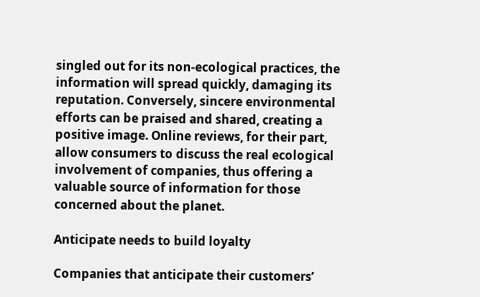singled out for its non-ecological practices, the information will spread quickly, damaging its reputation. Conversely, sincere environmental efforts can be praised and shared, creating a positive image. Online reviews, for their part, allow consumers to discuss the real ecological involvement of companies, thus offering a valuable source of information for those concerned about the planet.

Anticipate needs to build loyalty

Companies that anticipate their customers’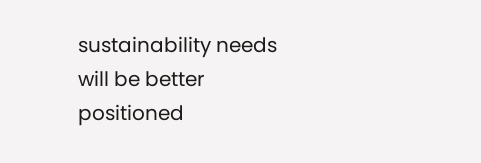sustainability needs will be better positioned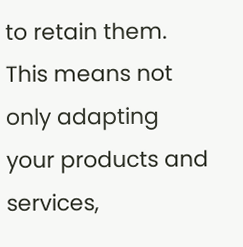to retain them. This means not only adapting your products and services,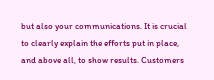but also your communications. It is crucial to clearly explain the efforts put in place, and above all, to show results. Customers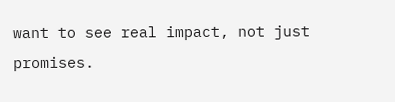want to see real impact, not just promises.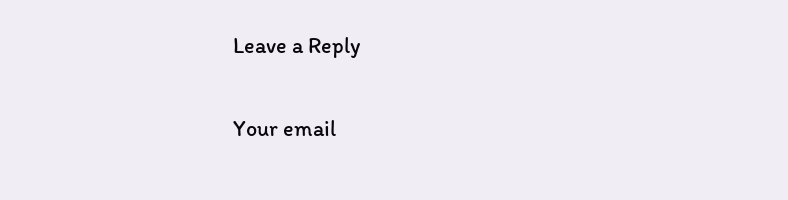Leave a Reply

Your email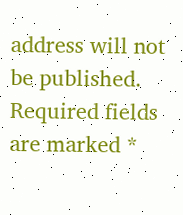address will not be published. Required fields are marked *